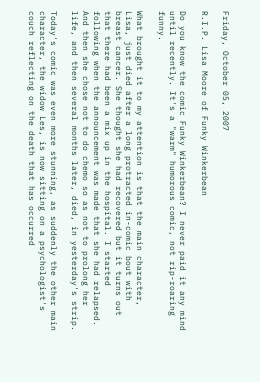Friday, October 05, 2007

R.I.P. Lisa Moore of Funky Winkerbean

Do you know the comic Funky Winkerbean? I never paid it any mind until recently. It's a "warm" humorous comic, not rip-roaring funny.

What brought it to my attention is that the main character, Lisa, just died after a long protracted in-comic bout with breast cancer. She thought she had recovered but it turns out that there had been a mix up in the hospital. I started following when the announcement was made that she had relapsed. And then she chose not to do chemo so as not to prolong her life, and then several months later, died, in yesterday's strip.

Today's comic was even more stunning, as suddenly the other main character, the widow Les, is now sitting on a psychologist's couch reflecting on the death that has occurred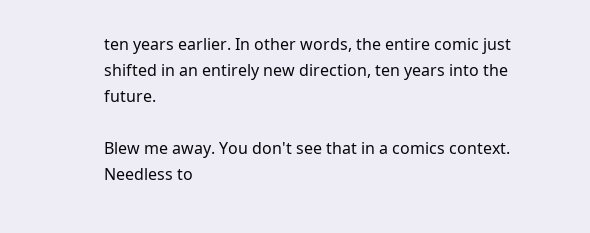ten years earlier. In other words, the entire comic just shifted in an entirely new direction, ten years into the future.

Blew me away. You don't see that in a comics context. Needless to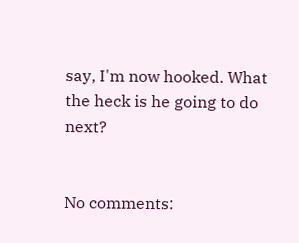say, I'm now hooked. What the heck is he going to do next?


No comments: